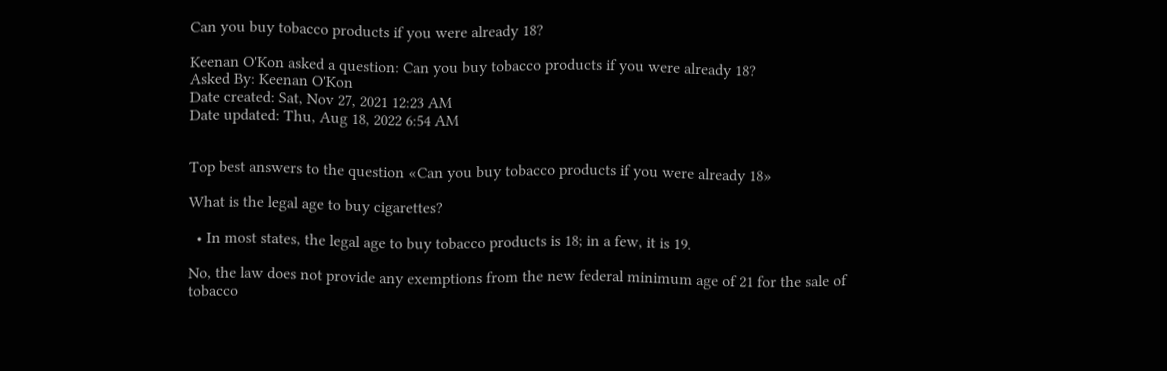Can you buy tobacco products if you were already 18?

Keenan O'Kon asked a question: Can you buy tobacco products if you were already 18?
Asked By: Keenan O'Kon
Date created: Sat, Nov 27, 2021 12:23 AM
Date updated: Thu, Aug 18, 2022 6:54 AM


Top best answers to the question «Can you buy tobacco products if you were already 18»

What is the legal age to buy cigarettes?

  • In most states, the legal age to buy tobacco products is 18; in a few, it is 19.

No, the law does not provide any exemptions from the new federal minimum age of 21 for the sale of tobacco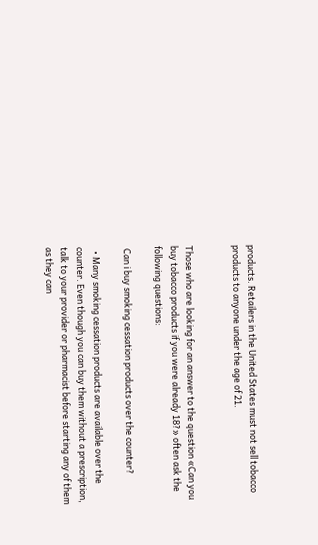products. Retailers in the United States must not sell tobacco products to anyone under the age of 21.


Those who are looking for an answer to the question «Can you buy tobacco products if you were already 18?» often ask the following questions:

 Can i buy smoking cessation products over the counter?

  • Many smoking cessation products are available over the counter. Even though you can buy them without a prescription, talk to your provider or pharmacist before starting any of them as they can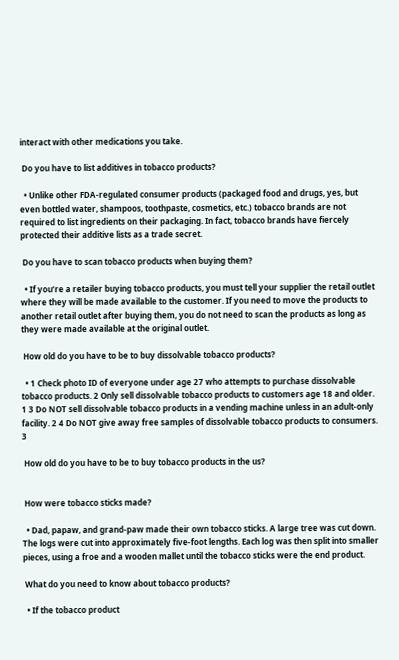interact with other medications you take.

 Do you have to list additives in tobacco products?

  • Unlike other FDA-regulated consumer products (packaged food and drugs, yes, but even bottled water, shampoos, toothpaste, cosmetics, etc.) tobacco brands are not required to list ingredients on their packaging. In fact, tobacco brands have fiercely protected their additive lists as a trade secret.

 Do you have to scan tobacco products when buying them?

  • If you’re a retailer buying tobacco products, you must tell your supplier the retail outlet where they will be made available to the customer. If you need to move the products to another retail outlet after buying them, you do not need to scan the products as long as they were made available at the original outlet.

 How old do you have to be to buy dissolvable tobacco products?

  • 1 Check photo ID of everyone under age 27 who attempts to purchase dissolvable tobacco products. 2 Only sell dissolvable tobacco products to customers age 18 and older. 1 3 Do NOT sell dissolvable tobacco products in a vending machine unless in an adult-only facility. 2 4 Do NOT give away free samples of dissolvable tobacco products to consumers. 3

 How old do you have to be to buy tobacco products in the us?


 How were tobacco sticks made?

  • Dad, papaw, and grand-paw made their own tobacco sticks. A large tree was cut down. The logs were cut into approximately five-foot lengths. Each log was then split into smaller pieces, using a froe and a wooden mallet until the tobacco sticks were the end product.

 What do you need to know about tobacco products?

  • If the tobacco product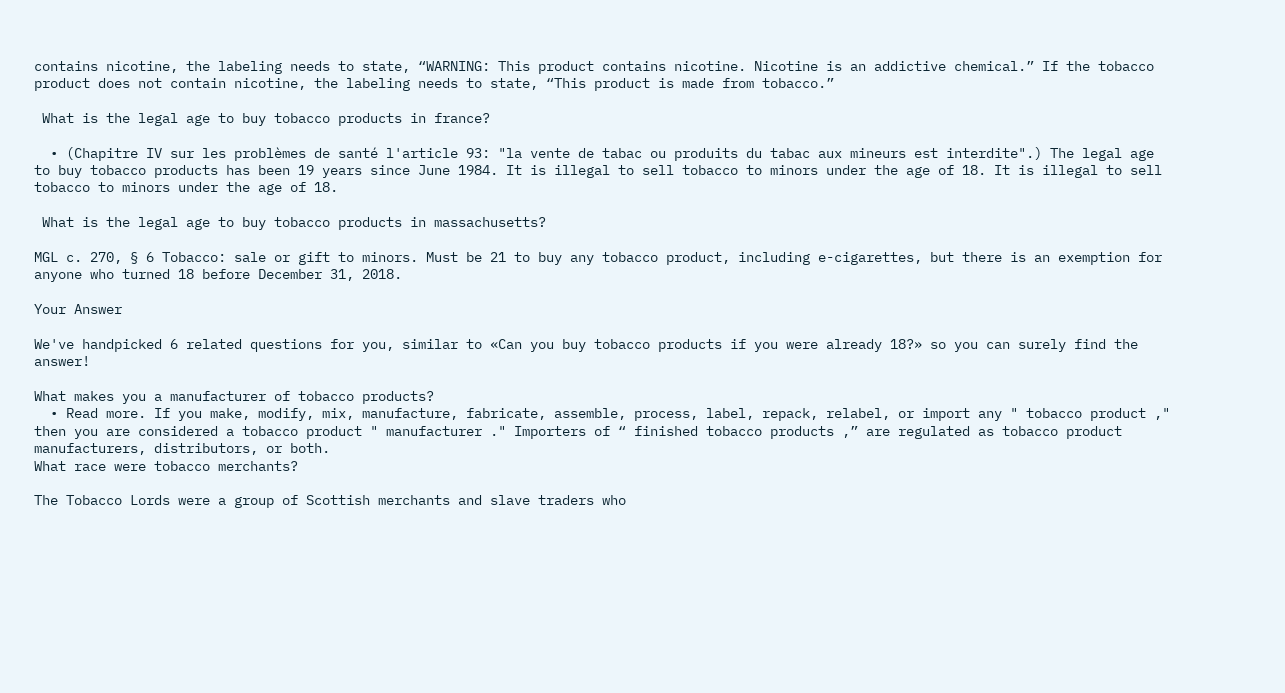contains nicotine, the labeling needs to state, “WARNING: This product contains nicotine. Nicotine is an addictive chemical.” If the tobacco product does not contain nicotine, the labeling needs to state, “This product is made from tobacco.”

 What is the legal age to buy tobacco products in france?

  • (Chapitre IV sur les problèmes de santé l'article 93: "la vente de tabac ou produits du tabac aux mineurs est interdite".) The legal age to buy tobacco products has been 19 years since June 1984. It is illegal to sell tobacco to minors under the age of 18. It is illegal to sell tobacco to minors under the age of 18.

 What is the legal age to buy tobacco products in massachusetts?

MGL c. 270, § 6 Tobacco: sale or gift to minors. Must be 21 to buy any tobacco product, including e-cigarettes, but there is an exemption for anyone who turned 18 before December 31, 2018.

Your Answer

We've handpicked 6 related questions for you, similar to «Can you buy tobacco products if you were already 18?» so you can surely find the answer!

What makes you a manufacturer of tobacco products?
  • Read more. If you make, modify, mix, manufacture, fabricate, assemble, process, label, repack, relabel, or import any " tobacco product ," then you are considered a tobacco product " manufacturer ." Importers of “ finished tobacco products ,” are regulated as tobacco product manufacturers, distributors, or both.
What race were tobacco merchants?

The Tobacco Lords were a group of Scottish merchants and slave traders who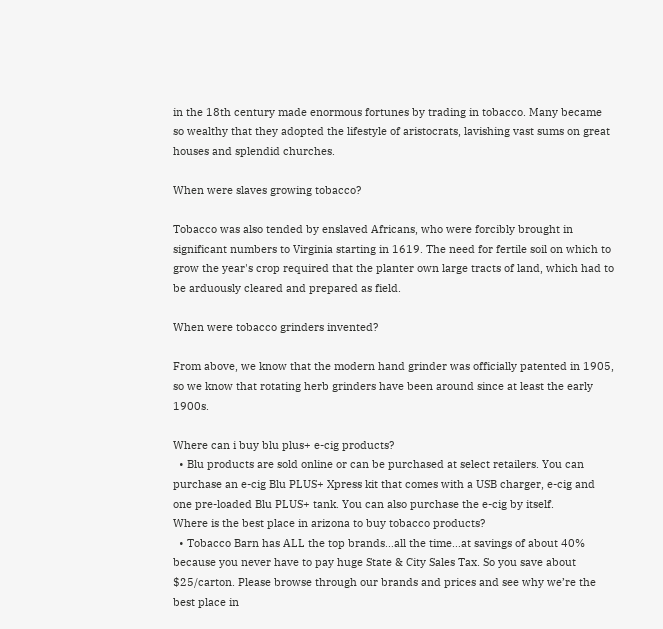in the 18th century made enormous fortunes by trading in tobacco. Many became so wealthy that they adopted the lifestyle of aristocrats, lavishing vast sums on great houses and splendid churches.

When were slaves growing tobacco?

Tobacco was also tended by enslaved Africans, who were forcibly brought in significant numbers to Virginia starting in 1619. The need for fertile soil on which to grow the year's crop required that the planter own large tracts of land, which had to be arduously cleared and prepared as field.

When were tobacco grinders invented?

From above, we know that the modern hand grinder was officially patented in 1905, so we know that rotating herb grinders have been around since at least the early 1900s.

Where can i buy blu plus+ e-cig products?
  • Blu products are sold online or can be purchased at select retailers. You can purchase an e-cig Blu PLUS+ Xpress kit that comes with a USB charger, e-cig and one pre-loaded Blu PLUS+ tank. You can also purchase the e-cig by itself.
Where is the best place in arizona to buy tobacco products?
  • Tobacco Barn has ALL the top brands…all the time…at savings of about 40% because you never have to pay huge State & City Sales Tax. So you save about $25/carton. Please browse through our brands and prices and see why we’re the best place in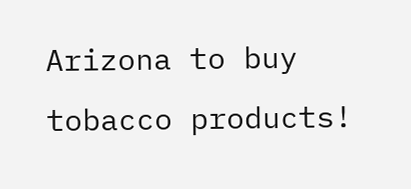Arizona to buy tobacco products!